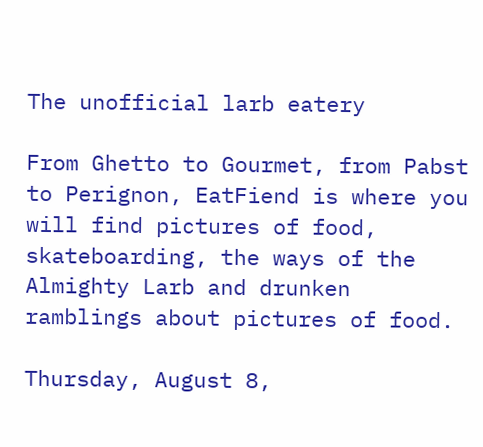The unofficial larb eatery

From Ghetto to Gourmet, from Pabst to Perignon, EatFiend is where you will find pictures of food, skateboarding, the ways of the Almighty Larb and drunken ramblings about pictures of food.

Thursday, August 8,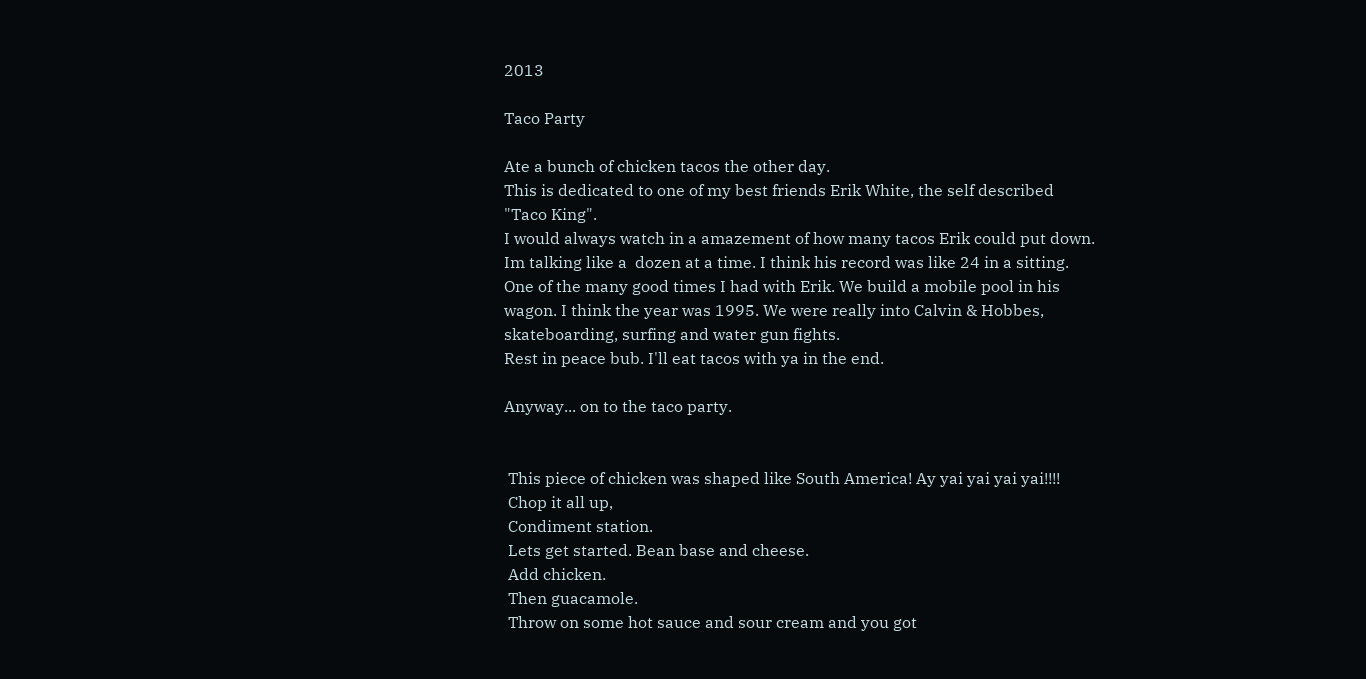2013

Taco Party

Ate a bunch of chicken tacos the other day.
This is dedicated to one of my best friends Erik White, the self described "Taco King".
I would always watch in a amazement of how many tacos Erik could put down.
Im talking like a  dozen at a time. I think his record was like 24 in a sitting.
One of the many good times I had with Erik. We build a mobile pool in his wagon. I think the year was 1995. We were really into Calvin & Hobbes, skateboarding, surfing and water gun fights.
Rest in peace bub. I'll eat tacos with ya in the end.

Anyway... on to the taco party.


 This piece of chicken was shaped like South America! Ay yai yai yai yai!!!!
 Chop it all up,
 Condiment station.
 Lets get started. Bean base and cheese.
 Add chicken.
 Then guacamole.
 Throw on some hot sauce and sour cream and you got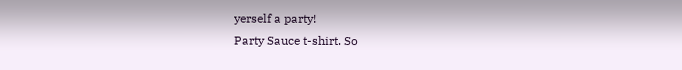yerself a party!
Party Sauce t-shirt. So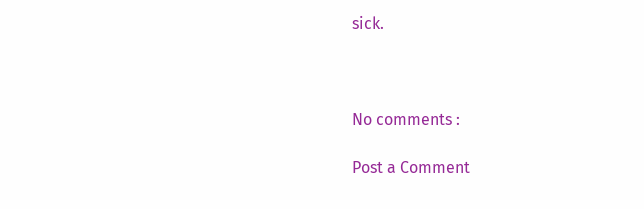sick.



No comments :

Post a Comment